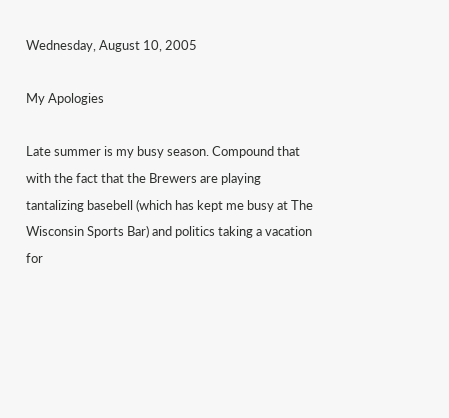Wednesday, August 10, 2005

My Apologies

Late summer is my busy season. Compound that with the fact that the Brewers are playing tantalizing basebell (which has kept me busy at The Wisconsin Sports Bar) and politics taking a vacation for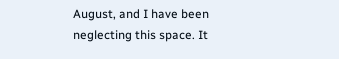August, and I have been neglecting this space. It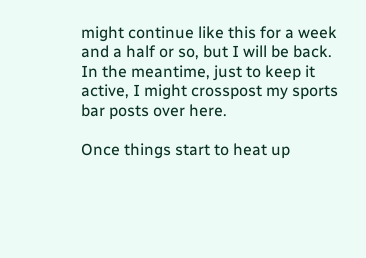might continue like this for a week and a half or so, but I will be back. In the meantime, just to keep it active, I might crosspost my sports bar posts over here.

Once things start to heat up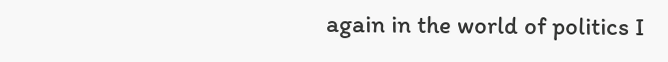again in the world of politics I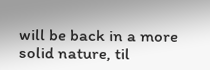will be back in a more solid nature, til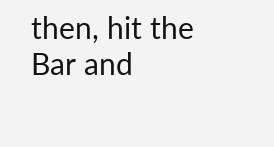then, hit the Bar and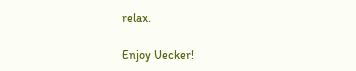relax.

Enjoy Uecker!